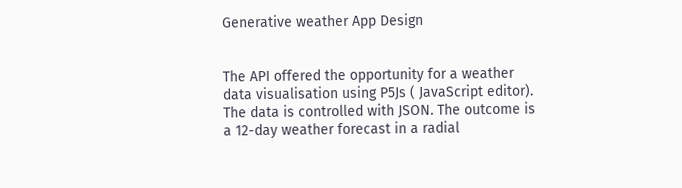Generative weather App Design


The API offered the opportunity for a weather data visualisation using P5Js ( JavaScript editor). The data is controlled with JSON. The outcome is a 12-day weather forecast in a radial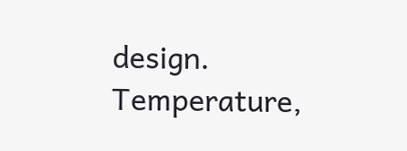design. Temperature,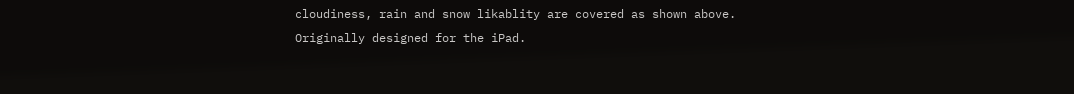cloudiness, rain and snow likablity are covered as shown above. Originally designed for the iPad.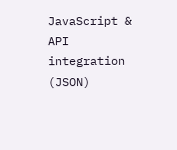JavaScript & API integration (JSON)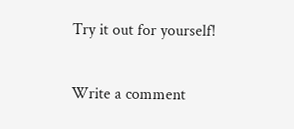Try it out for yourself!

Write a comment